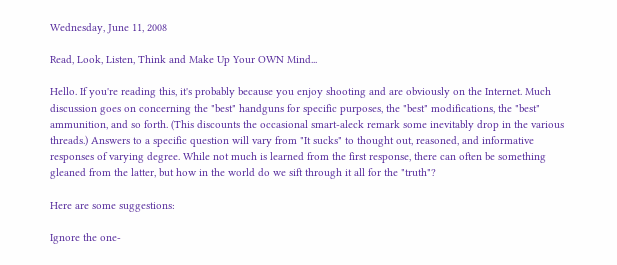Wednesday, June 11, 2008

Read, Look, Listen, Think and Make Up Your OWN Mind...

Hello. If you're reading this, it's probably because you enjoy shooting and are obviously on the Internet. Much discussion goes on concerning the "best" handguns for specific purposes, the "best" modifications, the "best" ammunition, and so forth. (This discounts the occasional smart-aleck remark some inevitably drop in the various threads.) Answers to a specific question will vary from "It sucks" to thought out, reasoned, and informative responses of varying degree. While not much is learned from the first response, there can often be something gleaned from the latter, but how in the world do we sift through it all for the "truth"?

Here are some suggestions:

Ignore the one-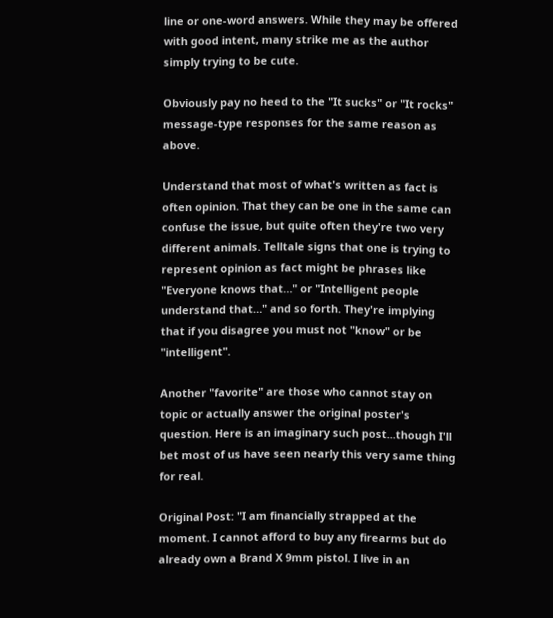line or one-word answers. While they may be offered with good intent, many strike me as the author simply trying to be cute.

Obviously pay no heed to the "It sucks" or "It rocks" message-type responses for the same reason as above.

Understand that most of what's written as fact is often opinion. That they can be one in the same can confuse the issue, but quite often they're two very different animals. Telltale signs that one is trying to represent opinion as fact might be phrases like "Everyone knows that…" or "Intelligent people understand that…" and so forth. They're implying that if you disagree you must not "know" or be "intelligent".

Another "favorite" are those who cannot stay on topic or actually answer the original poster's question. Here is an imaginary such post...though I'll bet most of us have seen nearly this very same thing for real.

Original Post: "I am financially strapped at the moment. I cannot afford to buy any firearms but do already own a Brand X 9mm pistol. I live in an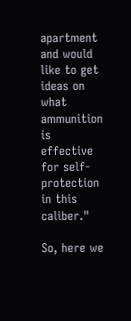apartment and would like to get ideas on what ammunition is effective for self-protection in this caliber."

So, here we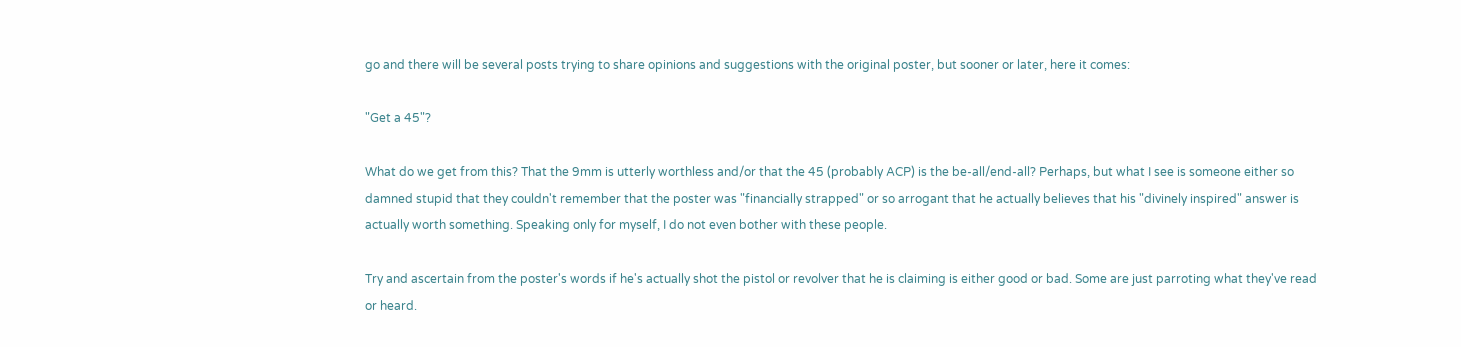go and there will be several posts trying to share opinions and suggestions with the original poster, but sooner or later, here it comes:

"Get a 45"?

What do we get from this? That the 9mm is utterly worthless and/or that the 45 (probably ACP) is the be-all/end-all? Perhaps, but what I see is someone either so damned stupid that they couldn't remember that the poster was "financially strapped" or so arrogant that he actually believes that his "divinely inspired" answer is actually worth something. Speaking only for myself, I do not even bother with these people.

Try and ascertain from the poster's words if he's actually shot the pistol or revolver that he is claiming is either good or bad. Some are just parroting what they've read or heard.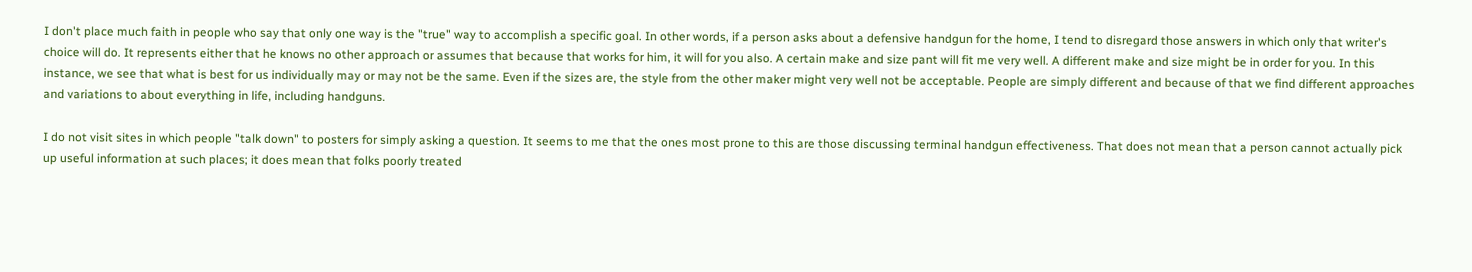I don't place much faith in people who say that only one way is the "true" way to accomplish a specific goal. In other words, if a person asks about a defensive handgun for the home, I tend to disregard those answers in which only that writer's choice will do. It represents either that he knows no other approach or assumes that because that works for him, it will for you also. A certain make and size pant will fit me very well. A different make and size might be in order for you. In this instance, we see that what is best for us individually may or may not be the same. Even if the sizes are, the style from the other maker might very well not be acceptable. People are simply different and because of that we find different approaches and variations to about everything in life, including handguns.

I do not visit sites in which people "talk down" to posters for simply asking a question. It seems to me that the ones most prone to this are those discussing terminal handgun effectiveness. That does not mean that a person cannot actually pick up useful information at such places; it does mean that folks poorly treated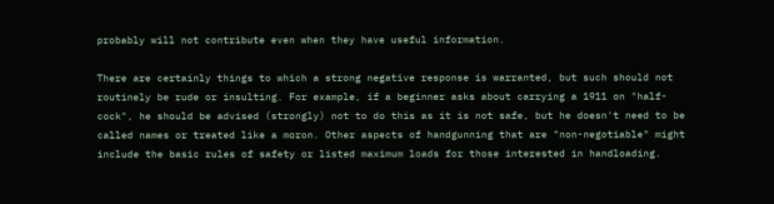probably will not contribute even when they have useful information.

There are certainly things to which a strong negative response is warranted, but such should not routinely be rude or insulting. For example, if a beginner asks about carrying a 1911 on "half-cock", he should be advised (strongly) not to do this as it is not safe, but he doesn't need to be called names or treated like a moron. Other aspects of handgunning that are "non-negotiable" might include the basic rules of safety or listed maximum loads for those interested in handloading.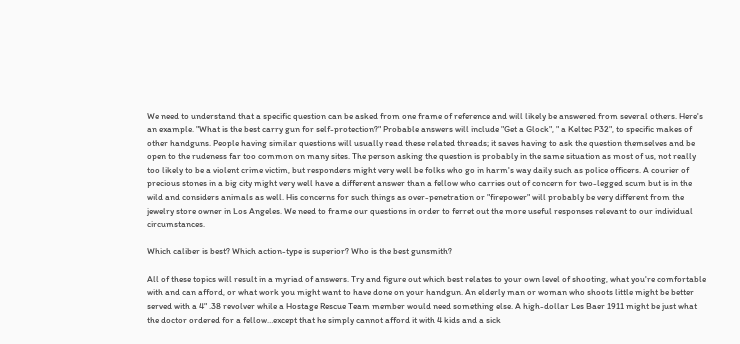We need to understand that a specific question can be asked from one frame of reference and will likely be answered from several others. Here's an example. "What is the best carry gun for self-protection?" Probable answers will include "Get a Glock", " a Keltec P32", to specific makes of other handguns. People having similar questions will usually read these related threads; it saves having to ask the question themselves and be open to the rudeness far too common on many sites. The person asking the question is probably in the same situation as most of us, not really too likely to be a violent crime victim, but responders might very well be folks who go in harm's way daily such as police officers. A courier of precious stones in a big city might very well have a different answer than a fellow who carries out of concern for two-legged scum but is in the wild and considers animals as well. His concerns for such things as over-penetration or "firepower" will probably be very different from the jewelry store owner in Los Angeles. We need to frame our questions in order to ferret out the more useful responses relevant to our individual circumstances.

Which caliber is best? Which action-type is superior? Who is the best gunsmith?

All of these topics will result in a myriad of answers. Try and figure out which best relates to your own level of shooting, what you're comfortable with and can afford, or what work you might want to have done on your handgun. An elderly man or woman who shoots little might be better served with a 4" .38 revolver while a Hostage Rescue Team member would need something else. A high-dollar Les Baer 1911 might be just what the doctor ordered for a fellow…except that he simply cannot afford it with 4 kids and a sick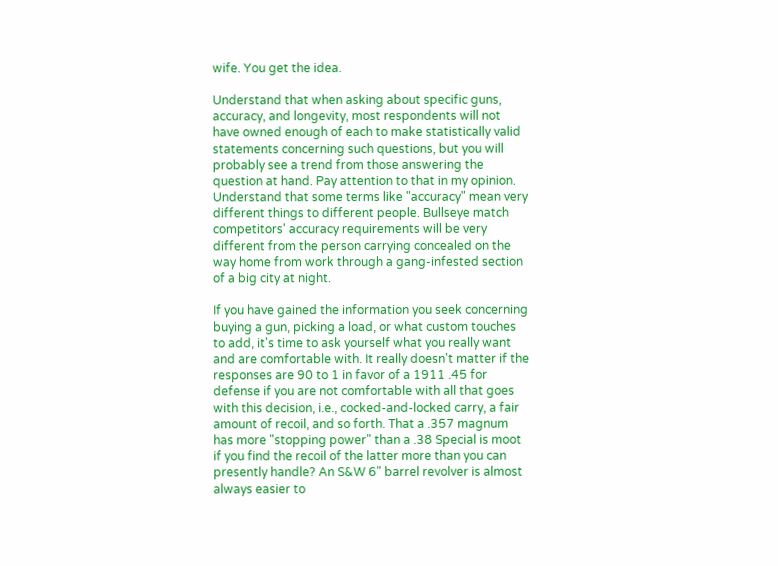wife. You get the idea.

Understand that when asking about specific guns, accuracy, and longevity, most respondents will not have owned enough of each to make statistically valid statements concerning such questions, but you will probably see a trend from those answering the question at hand. Pay attention to that in my opinion. Understand that some terms like "accuracy" mean very different things to different people. Bullseye match competitors' accuracy requirements will be very different from the person carrying concealed on the way home from work through a gang-infested section of a big city at night.

If you have gained the information you seek concerning buying a gun, picking a load, or what custom touches to add, it's time to ask yourself what you really want and are comfortable with. It really doesn't matter if the responses are 90 to 1 in favor of a 1911 .45 for defense if you are not comfortable with all that goes with this decision, i.e., cocked-and-locked carry, a fair amount of recoil, and so forth. That a .357 magnum has more "stopping power" than a .38 Special is moot if you find the recoil of the latter more than you can presently handle? An S&W 6" barrel revolver is almost always easier to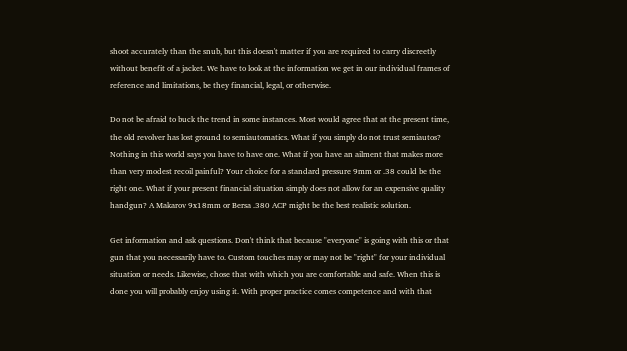shoot accurately than the snub, but this doesn't matter if you are required to carry discreetly without benefit of a jacket. We have to look at the information we get in our individual frames of reference and limitations, be they financial, legal, or otherwise.

Do not be afraid to buck the trend in some instances. Most would agree that at the present time, the old revolver has lost ground to semiautomatics. What if you simply do not trust semiautos? Nothing in this world says you have to have one. What if you have an ailment that makes more than very modest recoil painful? Your choice for a standard pressure 9mm or .38 could be the right one. What if your present financial situation simply does not allow for an expensive quality handgun? A Makarov 9x18mm or Bersa .380 ACP might be the best realistic solution.

Get information and ask questions. Don't think that because "everyone" is going with this or that gun that you necessarily have to. Custom touches may or may not be "right" for your individual situation or needs. Likewise, chose that with which you are comfortable and safe. When this is done you will probably enjoy using it. With proper practice comes competence and with that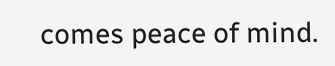comes peace of mind.